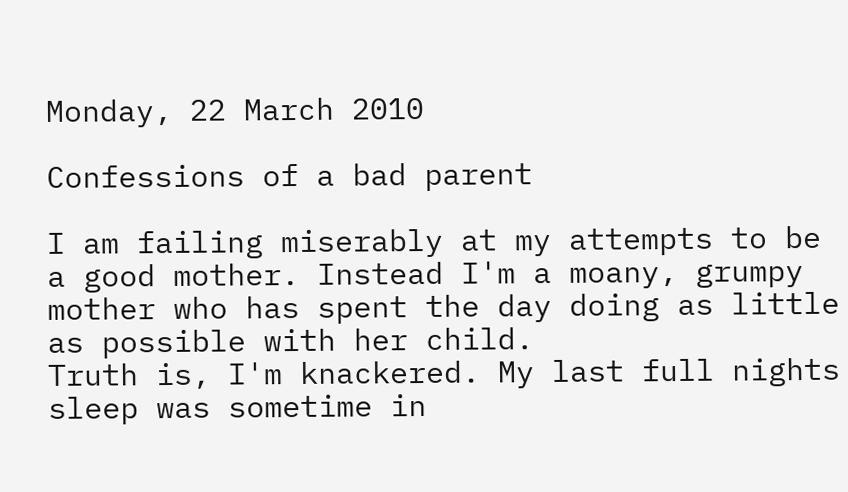Monday, 22 March 2010

Confessions of a bad parent

I am failing miserably at my attempts to be a good mother. Instead I'm a moany, grumpy mother who has spent the day doing as little as possible with her child.
Truth is, I'm knackered. My last full nights sleep was sometime in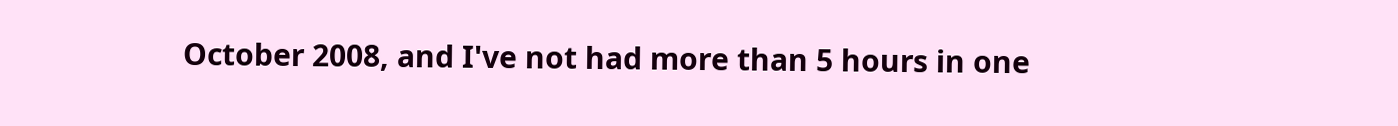October 2008, and I've not had more than 5 hours in one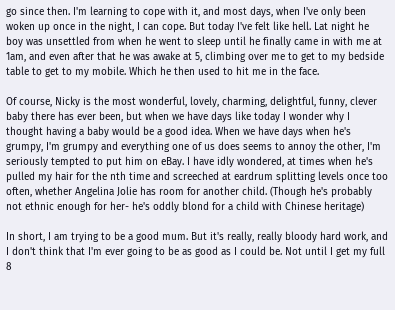go since then. I'm learning to cope with it, and most days, when I've only been woken up once in the night, I can cope. But today I've felt like hell. Lat night he boy was unsettled from when he went to sleep until he finally came in with me at 1am, and even after that he was awake at 5, climbing over me to get to my bedside table to get to my mobile. Which he then used to hit me in the face.

Of course, Nicky is the most wonderful, lovely, charming, delightful, funny, clever baby there has ever been, but when we have days like today I wonder why I thought having a baby would be a good idea. When we have days when he's grumpy, I'm grumpy and everything one of us does seems to annoy the other, I'm seriously tempted to put him on eBay. I have idly wondered, at times when he's pulled my hair for the nth time and screeched at eardrum splitting levels once too often, whether Angelina Jolie has room for another child. (Though he's probably not ethnic enough for her- he's oddly blond for a child with Chinese heritage)

In short, I am trying to be a good mum. But it's really, really bloody hard work, and I don't think that I'm ever going to be as good as I could be. Not until I get my full 8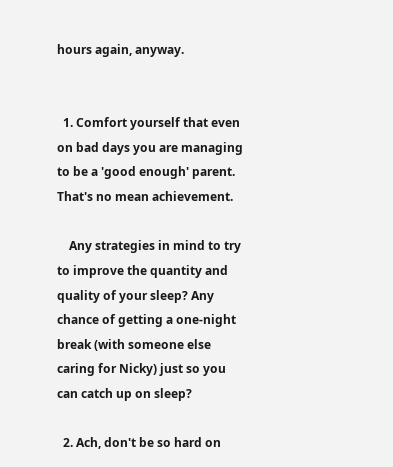hours again, anyway.


  1. Comfort yourself that even on bad days you are managing to be a 'good enough' parent. That's no mean achievement.

    Any strategies in mind to try to improve the quantity and quality of your sleep? Any chance of getting a one-night break (with someone else caring for Nicky) just so you can catch up on sleep?

  2. Ach, don't be so hard on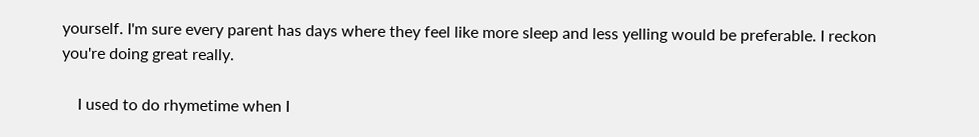yourself. I'm sure every parent has days where they feel like more sleep and less yelling would be preferable. I reckon you're doing great really.

    I used to do rhymetime when I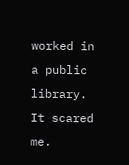worked in a public library. It scared me.